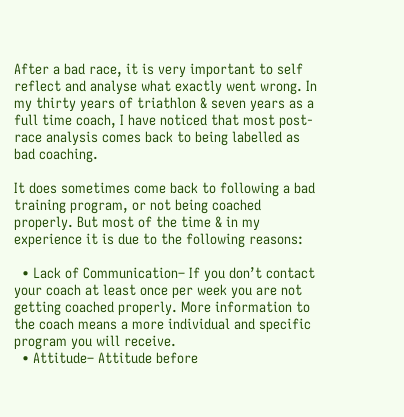After a bad race, it is very important to self reflect and analyse what exactly went wrong. In my thirty years of triathlon & seven years as a full time coach, I have noticed that most post-race analysis comes back to being labelled as bad coaching.

It does sometimes come back to following a bad training program, or not being coached properly. But most of the time & in my experience it is due to the following reasons:

  • Lack of Communication– If you don’t contact your coach at least once per week you are not getting coached properly. More information to the coach means a more individual and specific program you will receive.
  • Attitude– Attitude before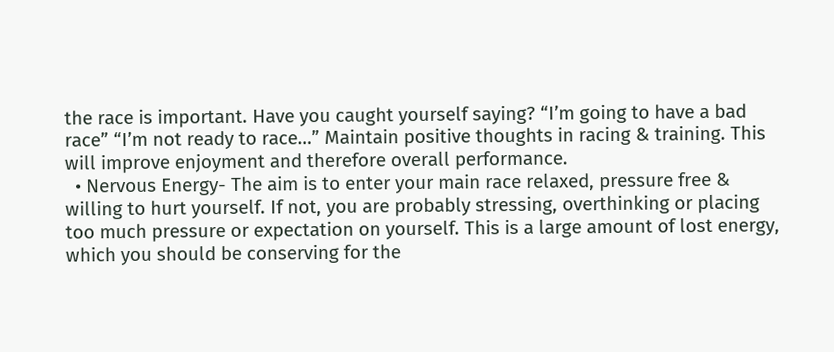the race is important. Have you caught yourself saying? “I’m going to have a bad race” “I’m not ready to race…” Maintain positive thoughts in racing & training. This will improve enjoyment and therefore overall performance.
  • Nervous Energy- The aim is to enter your main race relaxed, pressure free & willing to hurt yourself. If not, you are probably stressing, overthinking or placing too much pressure or expectation on yourself. This is a large amount of lost energy, which you should be conserving for the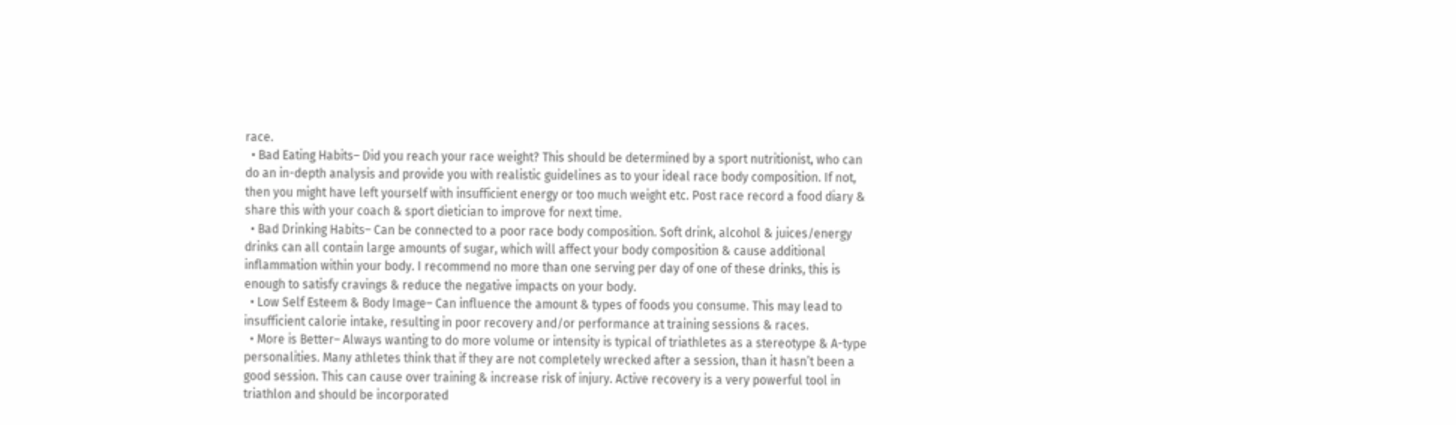race.
  • Bad Eating Habits– Did you reach your race weight? This should be determined by a sport nutritionist, who can do an in-depth analysis and provide you with realistic guidelines as to your ideal race body composition. If not, then you might have left yourself with insufficient energy or too much weight etc. Post race record a food diary & share this with your coach & sport dietician to improve for next time.
  • Bad Drinking Habits– Can be connected to a poor race body composition. Soft drink, alcohol & juices/energy drinks can all contain large amounts of sugar, which will affect your body composition & cause additional inflammation within your body. I recommend no more than one serving per day of one of these drinks, this is enough to satisfy cravings & reduce the negative impacts on your body.
  • Low Self Esteem & Body Image– Can influence the amount & types of foods you consume. This may lead to insufficient calorie intake, resulting in poor recovery and/or performance at training sessions & races.
  • More is Better– Always wanting to do more volume or intensity is typical of triathletes as a stereotype & A-type personalities. Many athletes think that if they are not completely wrecked after a session, than it hasn’t been a good session. This can cause over training & increase risk of injury. Active recovery is a very powerful tool in triathlon and should be incorporated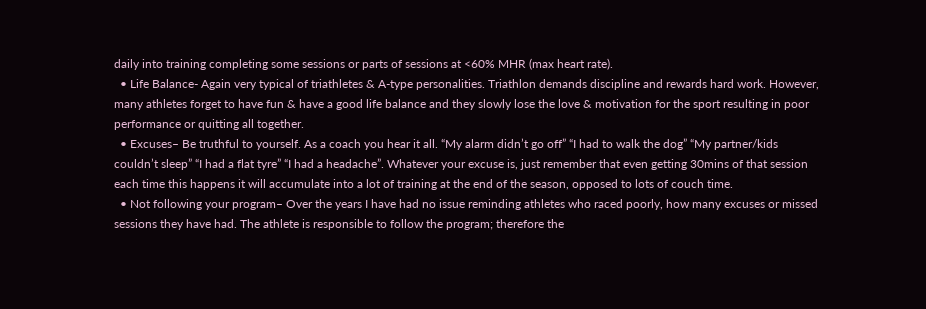daily into training completing some sessions or parts of sessions at <60% MHR (max heart rate).
  • Life Balance- Again very typical of triathletes & A-type personalities. Triathlon demands discipline and rewards hard work. However, many athletes forget to have fun & have a good life balance and they slowly lose the love & motivation for the sport resulting in poor performance or quitting all together.
  • Excuses– Be truthful to yourself. As a coach you hear it all. “My alarm didn’t go off” “I had to walk the dog” “My partner/kids couldn’t sleep” “I had a flat tyre” “I had a headache”. Whatever your excuse is, just remember that even getting 30mins of that session each time this happens it will accumulate into a lot of training at the end of the season, opposed to lots of couch time.
  • Not following your program– Over the years I have had no issue reminding athletes who raced poorly, how many excuses or missed sessions they have had. The athlete is responsible to follow the program; therefore the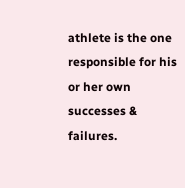athlete is the one responsible for his or her own successes & failures.